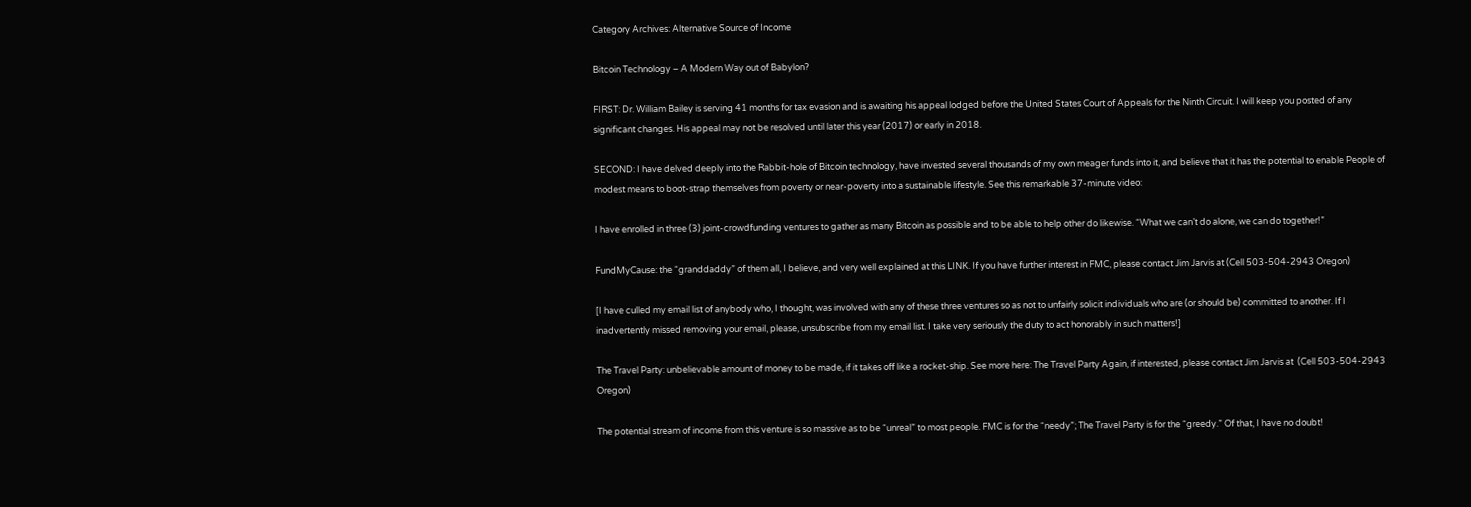Category Archives: Alternative Source of Income

Bitcoin Technology – A Modern Way out of Babylon?

FIRST: Dr. William Bailey is serving 41 months for tax evasion and is awaiting his appeal lodged before the United States Court of Appeals for the Ninth Circuit. I will keep you posted of any significant changes. His appeal may not be resolved until later this year (2017) or early in 2018.

SECOND: I have delved deeply into the Rabbit-hole of Bitcoin technology, have invested several thousands of my own meager funds into it, and believe that it has the potential to enable People of modest means to boot-strap themselves from poverty or near-poverty into a sustainable lifestyle. See this remarkable 37-minute video:

I have enrolled in three (3) joint-crowdfunding ventures to gather as many Bitcoin as possible and to be able to help other do likewise. “What we can’t do alone, we can do together!”

FundMyCause: the “granddaddy” of them all, I believe, and very well explained at this LINK. If you have further interest in FMC, please contact Jim Jarvis at (Cell 503-504-2943 Oregon)

[I have culled my email list of anybody who, I thought, was involved with any of these three ventures so as not to unfairly solicit individuals who are (or should be) committed to another. If I inadvertently missed removing your email, please, unsubscribe from my email list. I take very seriously the duty to act honorably in such matters!]

The Travel Party: unbelievable amount of money to be made, if it takes off like a rocket-ship. See more here: The Travel Party Again, if interested, please contact Jim Jarvis at  (Cell 503-504-2943 Oregon)

The potential stream of income from this venture is so massive as to be “unreal” to most people. FMC is for the “needy”; The Travel Party is for the “greedy.” Of that, I have no doubt!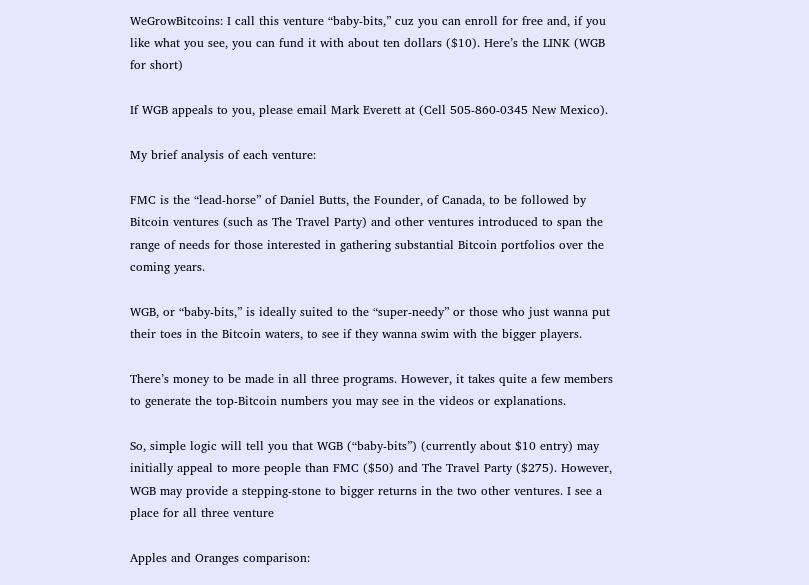WeGrowBitcoins: I call this venture “baby-bits,” cuz you can enroll for free and, if you like what you see, you can fund it with about ten dollars ($10). Here’s the LINK (WGB for short)

If WGB appeals to you, please email Mark Everett at (Cell 505-860-0345 New Mexico).

My brief analysis of each venture:

FMC is the “lead-horse” of Daniel Butts, the Founder, of Canada, to be followed by Bitcoin ventures (such as The Travel Party) and other ventures introduced to span the range of needs for those interested in gathering substantial Bitcoin portfolios over the coming years.

WGB, or “baby-bits,” is ideally suited to the “super-needy” or those who just wanna put their toes in the Bitcoin waters, to see if they wanna swim with the bigger players.

There’s money to be made in all three programs. However, it takes quite a few members to generate the top-Bitcoin numbers you may see in the videos or explanations.

So, simple logic will tell you that WGB (“baby-bits”) (currently about $10 entry) may initially appeal to more people than FMC ($50) and The Travel Party ($275). However, WGB may provide a stepping-stone to bigger returns in the two other ventures. I see a place for all three venture

Apples and Oranges comparison: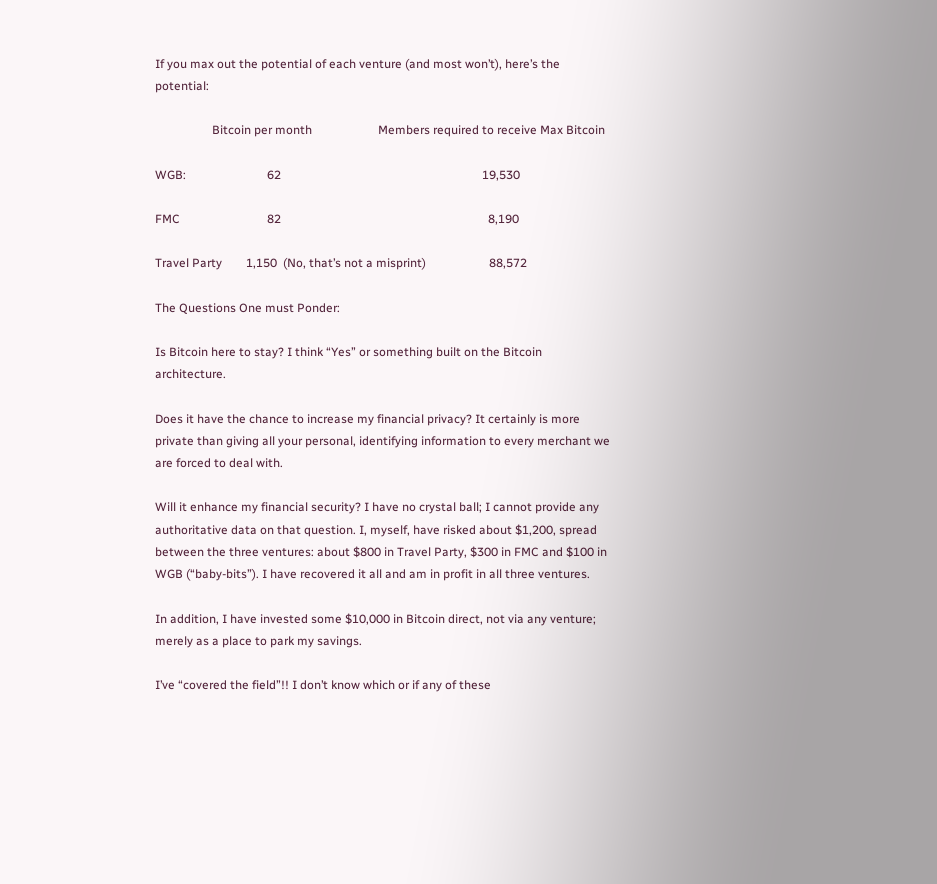If you max out the potential of each venture (and most won’t), here’s the potential:

                   Bitcoin per month                      Members required to receive Max Bitcoin

WGB:                           62                                                                   19,530

FMC                             82                                                                     8,190

Travel Party        1,150  (No, that’s not a misprint)                     88,572

The Questions One must Ponder:

Is Bitcoin here to stay? I think “Yes” or something built on the Bitcoin architecture.

Does it have the chance to increase my financial privacy? It certainly is more private than giving all your personal, identifying information to every merchant we are forced to deal with.

Will it enhance my financial security? I have no crystal ball; I cannot provide any authoritative data on that question. I, myself, have risked about $1,200, spread between the three ventures: about $800 in Travel Party, $300 in FMC and $100 in WGB (“baby-bits”). I have recovered it all and am in profit in all three ventures.

In addition, I have invested some $10,000 in Bitcoin direct, not via any venture; merely as a place to park my savings.

I’ve “covered the field”!! I don’t know which or if any of these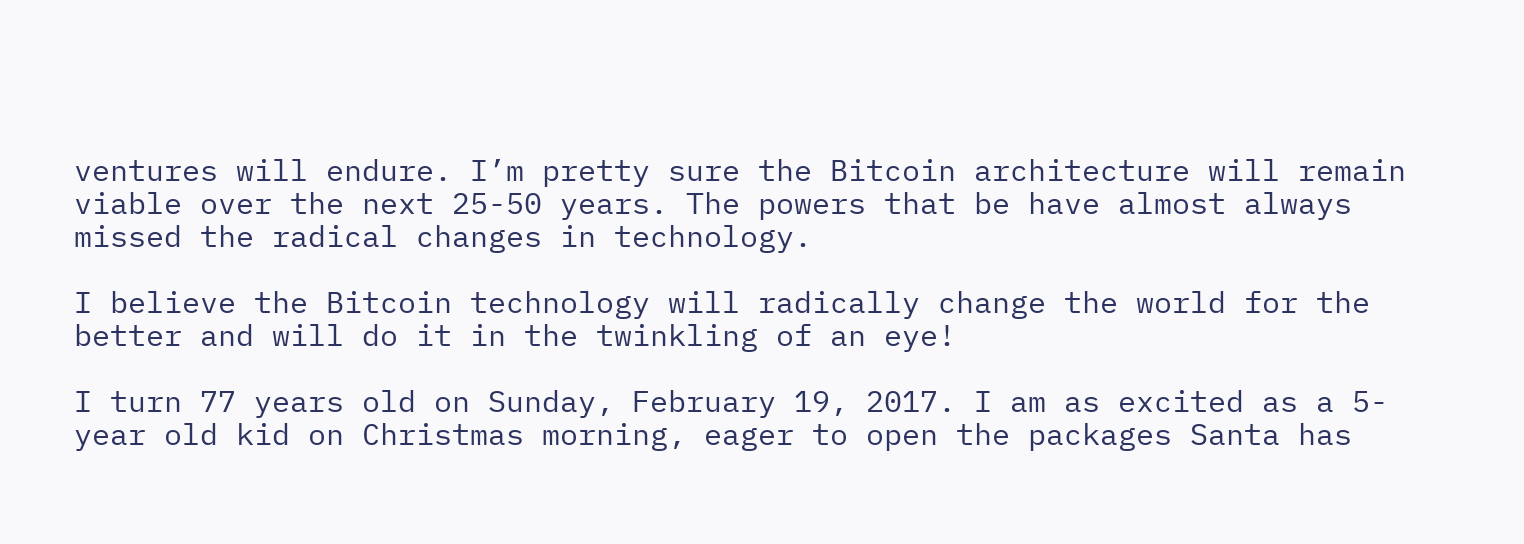ventures will endure. I’m pretty sure the Bitcoin architecture will remain viable over the next 25-50 years. The powers that be have almost always missed the radical changes in technology.

I believe the Bitcoin technology will radically change the world for the better and will do it in the twinkling of an eye!

I turn 77 years old on Sunday, February 19, 2017. I am as excited as a 5-year old kid on Christmas morning, eager to open the packages Santa has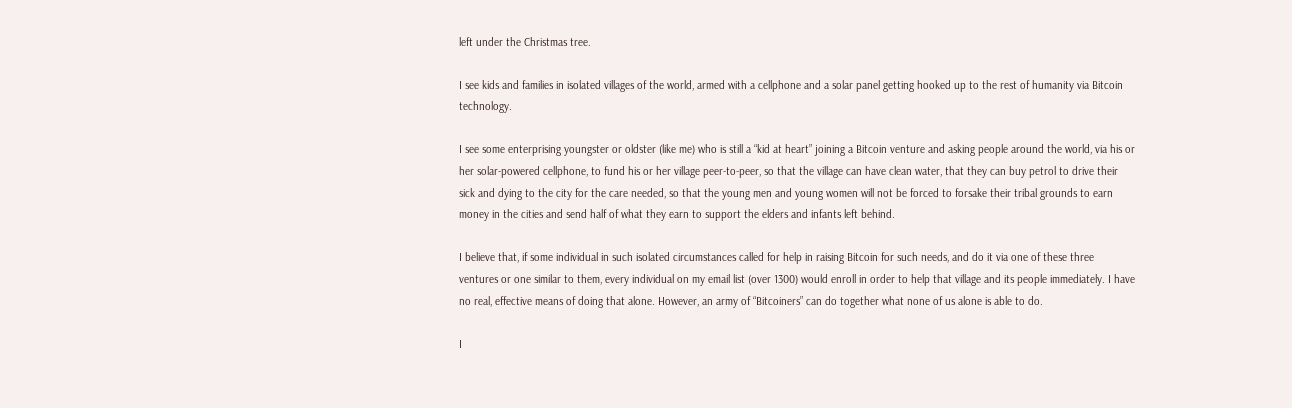left under the Christmas tree.

I see kids and families in isolated villages of the world, armed with a cellphone and a solar panel getting hooked up to the rest of humanity via Bitcoin technology.

I see some enterprising youngster or oldster (like me) who is still a “kid at heart” joining a Bitcoin venture and asking people around the world, via his or her solar-powered cellphone, to fund his or her village peer-to-peer, so that the village can have clean water, that they can buy petrol to drive their sick and dying to the city for the care needed, so that the young men and young women will not be forced to forsake their tribal grounds to earn money in the cities and send half of what they earn to support the elders and infants left behind.

I believe that, if some individual in such isolated circumstances called for help in raising Bitcoin for such needs, and do it via one of these three ventures or one similar to them, every individual on my email list (over 1300) would enroll in order to help that village and its people immediately. I have no real, effective means of doing that alone. However, an army of “Bitcoiners” can do together what none of us alone is able to do.

I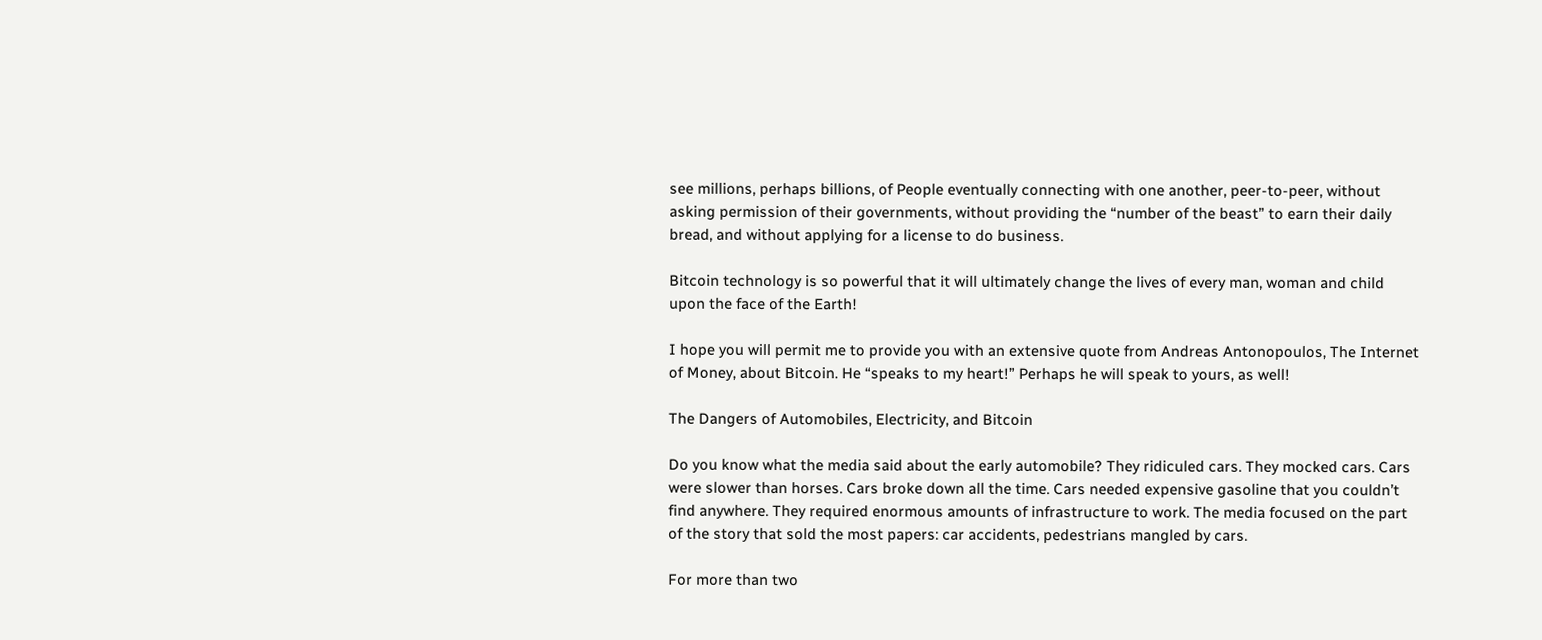see millions, perhaps billions, of People eventually connecting with one another, peer-to-peer, without asking permission of their governments, without providing the “number of the beast” to earn their daily bread, and without applying for a license to do business.

Bitcoin technology is so powerful that it will ultimately change the lives of every man, woman and child upon the face of the Earth!

I hope you will permit me to provide you with an extensive quote from Andreas Antonopoulos, The Internet of Money, about Bitcoin. He “speaks to my heart!” Perhaps he will speak to yours, as well!

The Dangers of Automobiles, Electricity, and Bitcoin

Do you know what the media said about the early automobile? They ridiculed cars. They mocked cars. Cars were slower than horses. Cars broke down all the time. Cars needed expensive gasoline that you couldn’t find anywhere. They required enormous amounts of infrastructure to work. The media focused on the part of the story that sold the most papers: car accidents, pedestrians mangled by cars.

For more than two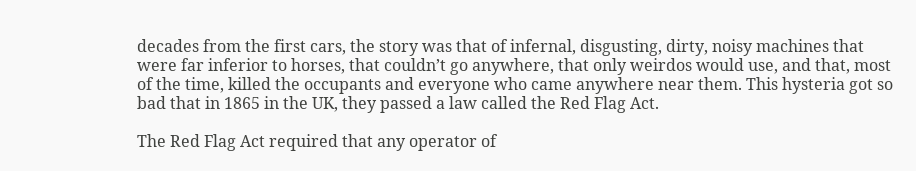decades from the first cars, the story was that of infernal, disgusting, dirty, noisy machines that were far inferior to horses, that couldn’t go anywhere, that only weirdos would use, and that, most of the time, killed the occupants and everyone who came anywhere near them. This hysteria got so bad that in 1865 in the UK, they passed a law called the Red Flag Act.

The Red Flag Act required that any operator of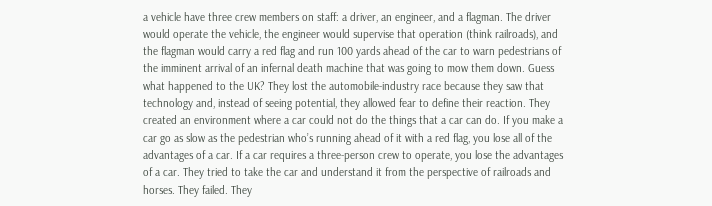a vehicle have three crew members on staff: a driver, an engineer, and a flagman. The driver would operate the vehicle, the engineer would supervise that operation (think railroads), and the flagman would carry a red flag and run 100 yards ahead of the car to warn pedestrians of the imminent arrival of an infernal death machine that was going to mow them down. Guess what happened to the UK? They lost the automobile-industry race because they saw that technology and, instead of seeing potential, they allowed fear to define their reaction. They created an environment where a car could not do the things that a car can do. If you make a car go as slow as the pedestrian who’s running ahead of it with a red flag, you lose all of the advantages of a car. If a car requires a three-person crew to operate, you lose the advantages of a car. They tried to take the car and understand it from the perspective of railroads and horses. They failed. They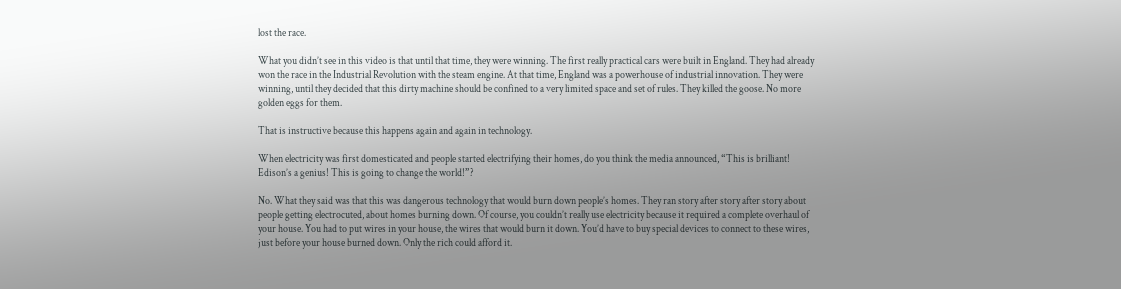lost the race.

What you didn’t see in this video is that until that time, they were winning. The first really practical cars were built in England. They had already won the race in the Industrial Revolution with the steam engine. At that time, England was a powerhouse of industrial innovation. They were winning, until they decided that this dirty machine should be confined to a very limited space and set of rules. They killed the goose. No more golden eggs for them.

That is instructive because this happens again and again in technology.

When electricity was first domesticated and people started electrifying their homes, do you think the media announced, “This is brilliant! Edison’s a genius! This is going to change the world!”?

No. What they said was that this was dangerous technology that would burn down people’s homes. They ran story after story after story about people getting electrocuted, about homes burning down. Of course, you couldn’t really use electricity because it required a complete overhaul of your house. You had to put wires in your house, the wires that would burn it down. You’d have to buy special devices to connect to these wires, just before your house burned down. Only the rich could afford it.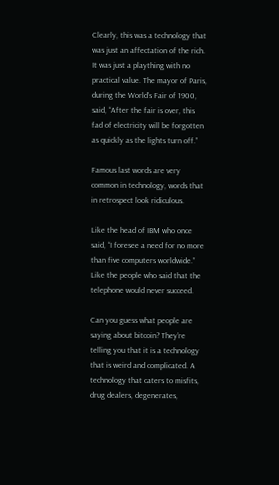Clearly, this was a technology that was just an affectation of the rich. It was just a plaything with no practical value. The mayor of Paris, during the World’s Fair of 1900, said, “After the fair is over, this fad of electricity will be forgotten as quickly as the lights turn off.”

Famous last words are very common in technology, words that in retrospect look ridiculous.

Like the head of IBM who once said, “I foresee a need for no more than five computers worldwide.” Like the people who said that the telephone would never succeed.

Can you guess what people are saying about bitcoin? They’re telling you that it is a technology that is weird and complicated. A technology that caters to misfits, drug dealers, degenerates,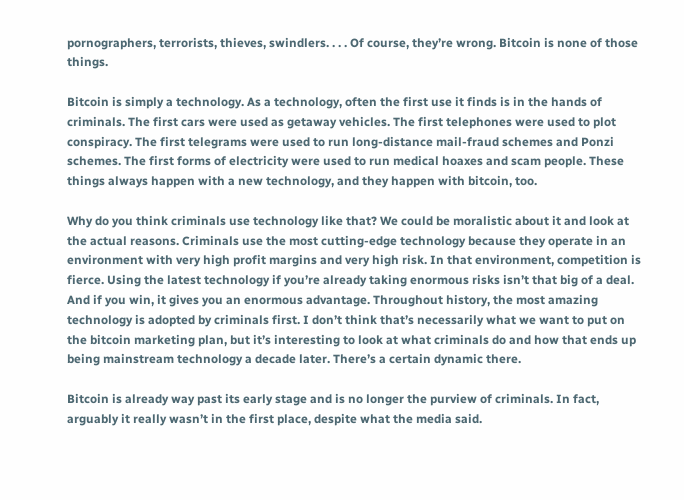pornographers, terrorists, thieves, swindlers. . . . Of course, they’re wrong. Bitcoin is none of those things.

Bitcoin is simply a technology. As a technology, often the first use it finds is in the hands of criminals. The first cars were used as getaway vehicles. The first telephones were used to plot conspiracy. The first telegrams were used to run long-distance mail-fraud schemes and Ponzi schemes. The first forms of electricity were used to run medical hoaxes and scam people. These things always happen with a new technology, and they happen with bitcoin, too.

Why do you think criminals use technology like that? We could be moralistic about it and look at the actual reasons. Criminals use the most cutting-edge technology because they operate in an environment with very high profit margins and very high risk. In that environment, competition is fierce. Using the latest technology if you’re already taking enormous risks isn’t that big of a deal. And if you win, it gives you an enormous advantage. Throughout history, the most amazing technology is adopted by criminals first. I don’t think that’s necessarily what we want to put on the bitcoin marketing plan, but it’s interesting to look at what criminals do and how that ends up being mainstream technology a decade later. There’s a certain dynamic there.

Bitcoin is already way past its early stage and is no longer the purview of criminals. In fact, arguably it really wasn’t in the first place, despite what the media said.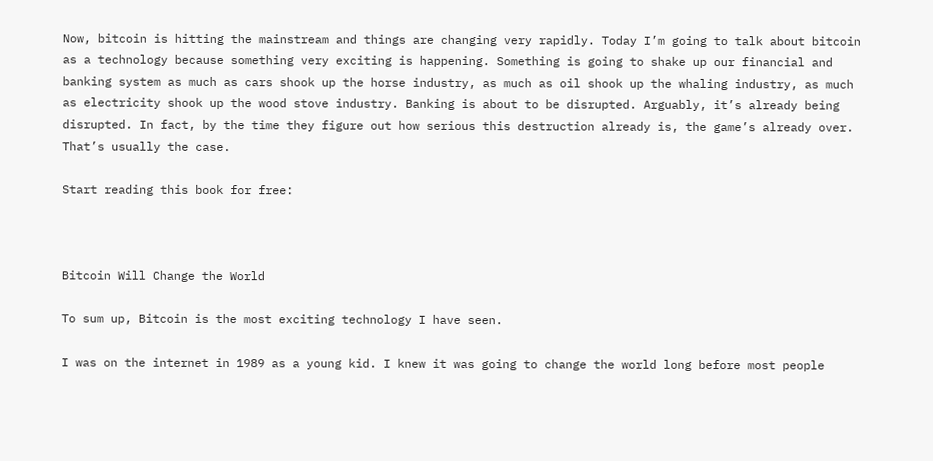Now, bitcoin is hitting the mainstream and things are changing very rapidly. Today I’m going to talk about bitcoin as a technology because something very exciting is happening. Something is going to shake up our financial and banking system as much as cars shook up the horse industry, as much as oil shook up the whaling industry, as much as electricity shook up the wood stove industry. Banking is about to be disrupted. Arguably, it’s already being disrupted. In fact, by the time they figure out how serious this destruction already is, the game’s already over. That’s usually the case.

Start reading this book for free:



Bitcoin Will Change the World

To sum up, Bitcoin is the most exciting technology I have seen.

I was on the internet in 1989 as a young kid. I knew it was going to change the world long before most people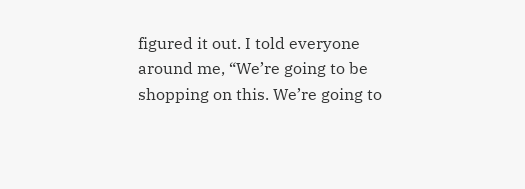figured it out. I told everyone around me, “We’re going to be shopping on this. We’re going to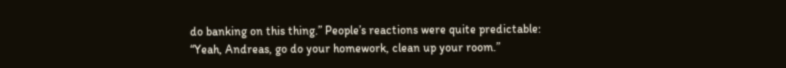do banking on this thing.” People’s reactions were quite predictable: “Yeah, Andreas, go do your homework, clean up your room.”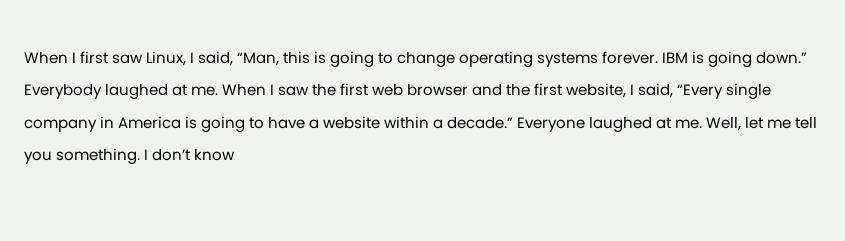When I first saw Linux, I said, “Man, this is going to change operating systems forever. IBM is going down.” Everybody laughed at me. When I saw the first web browser and the first website, I said, “Every single company in America is going to have a website within a decade.” Everyone laughed at me. Well, let me tell you something. I don’t know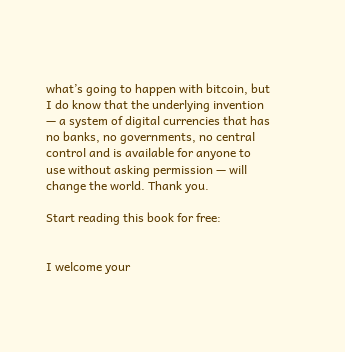what’s going to happen with bitcoin, but I do know that the underlying invention — a system of digital currencies that has no banks, no governments, no central control and is available for anyone to use without asking permission — will change the world. Thank you.

Start reading this book for free:


I welcome your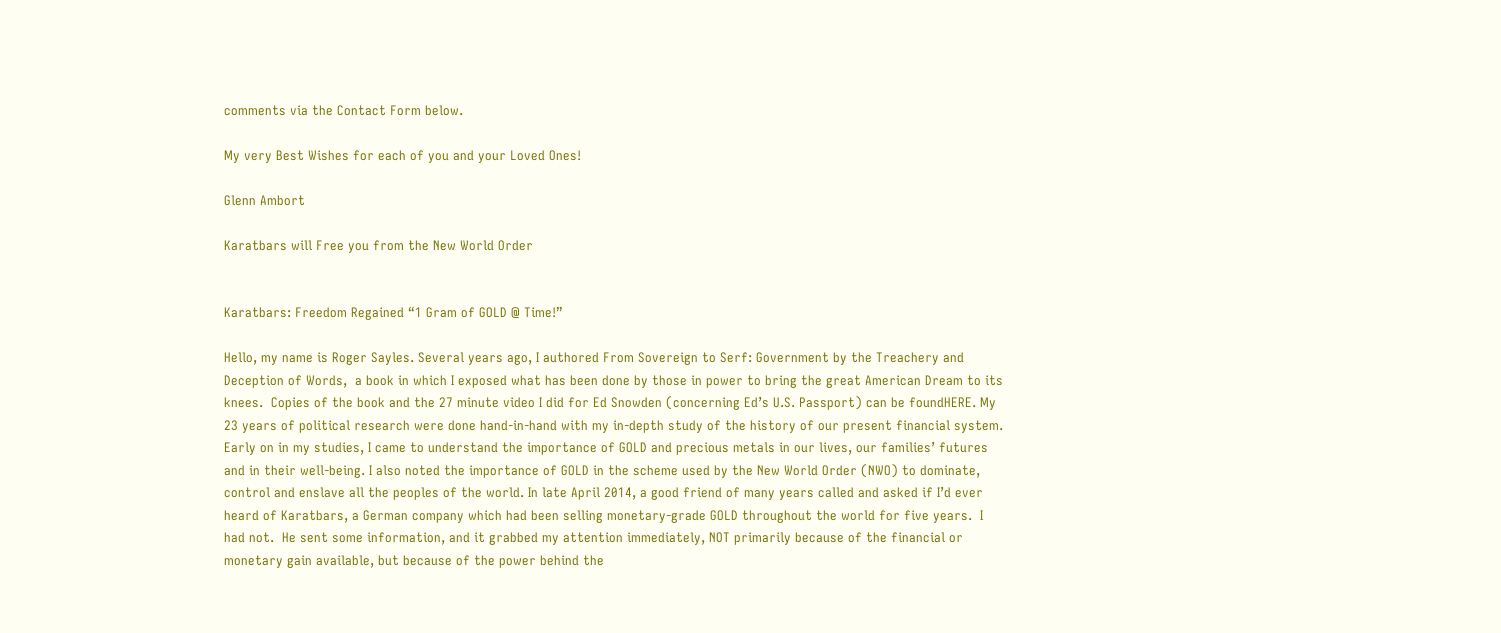comments via the Contact Form below.

My very Best Wishes for each of you and your Loved Ones!

Glenn Ambort

Karatbars will Free you from the New World Order


Karatbars: Freedom Regained “1 Gram of GOLD @ Time!”

Hello, my name is Roger Sayles. Several years ago, I authored From Sovereign to Serf: Government by the Treachery and Deception of Words,  a book in which I exposed what has been done by those in power to bring the great American Dream to its knees.  Copies of the book and the 27 minute video I did for Ed Snowden (concerning Ed’s U.S. Passport) can be foundHERE. My 23 years of political research were done hand-in-hand with my in-depth study of the history of our present financial system.  Early on in my studies, I came to understand the importance of GOLD and precious metals in our lives, our families’ futures and in their well-being. I also noted the importance of GOLD in the scheme used by the New World Order (NWO) to dominate, control and enslave all the peoples of the world. In late April 2014, a good friend of many years called and asked if I’d ever heard of Karatbars, a German company which had been selling monetary-grade GOLD throughout the world for five years.  I had not.  He sent some information, and it grabbed my attention immediately, NOT primarily because of the financial or monetary gain available, but because of the power behind the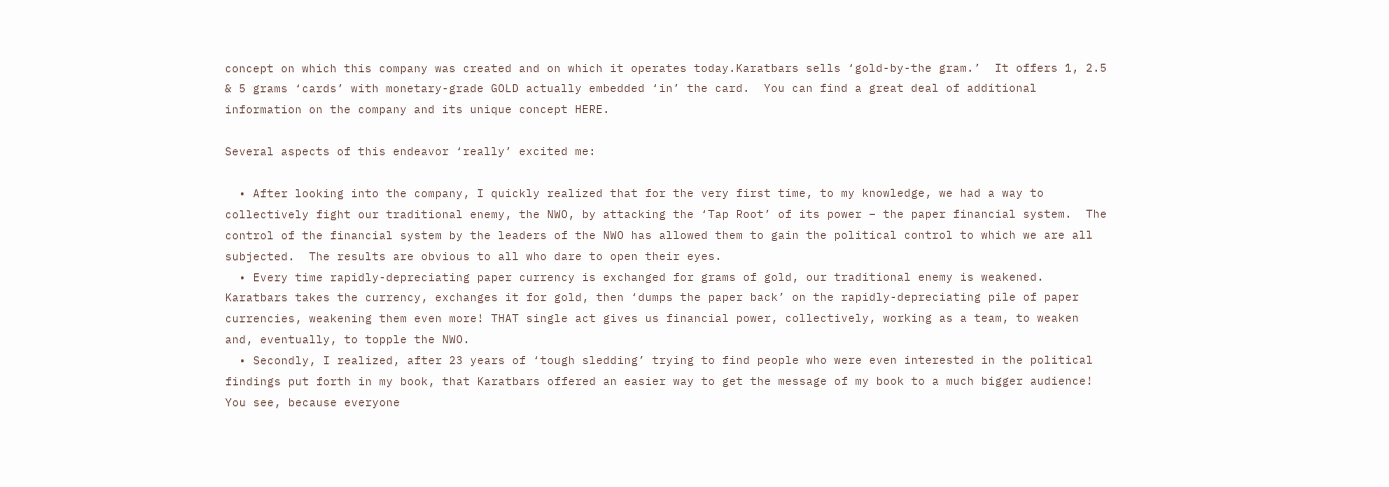concept on which this company was created and on which it operates today.Karatbars sells ‘gold-by-the gram.’  It offers 1, 2.5 & 5 grams ‘cards’ with monetary-grade GOLD actually embedded ‘in’ the card.  You can find a great deal of additional information on the company and its unique concept HERE.

Several aspects of this endeavor ‘really’ excited me:

  • After looking into the company, I quickly realized that for the very first time, to my knowledge, we had a way to collectively fight our traditional enemy, the NWO, by attacking the ‘Tap Root’ of its power – the paper financial system.  The control of the financial system by the leaders of the NWO has allowed them to gain the political control to which we are all subjected.  The results are obvious to all who dare to open their eyes.
  • Every time rapidly-depreciating paper currency is exchanged for grams of gold, our traditional enemy is weakened.  Karatbars takes the currency, exchanges it for gold, then ‘dumps the paper back’ on the rapidly-depreciating pile of paper currencies, weakening them even more! THAT single act gives us financial power, collectively, working as a team, to weaken and, eventually, to topple the NWO.
  • Secondly, I realized, after 23 years of ‘tough sledding’ trying to find people who were even interested in the political findings put forth in my book, that Karatbars offered an easier way to get the message of my book to a much bigger audience!  You see, because everyone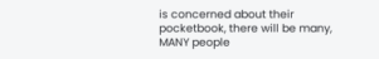is concerned about their pocketbook, there will be many, MANY people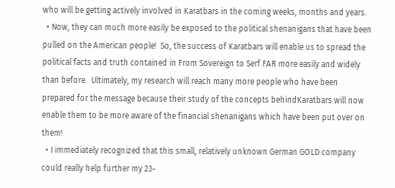who will be getting actively involved in Karatbars in the coming weeks, months and years.
  • Now, they can much more easily be exposed to the political shenanigans that have been pulled on the American people!  So, the success of Karatbars will enable us to spread the political facts and truth contained in From Sovereign to Serf FAR more easily and widely than before.  Ultimately, my research will reach many more people who have been prepared for the message because their study of the concepts behindKaratbars will now enable them to be more aware of the financial shenanigans which have been put over on them!
  • I immediately recognized that this small, relatively unknown German GOLD company could really help further my 23-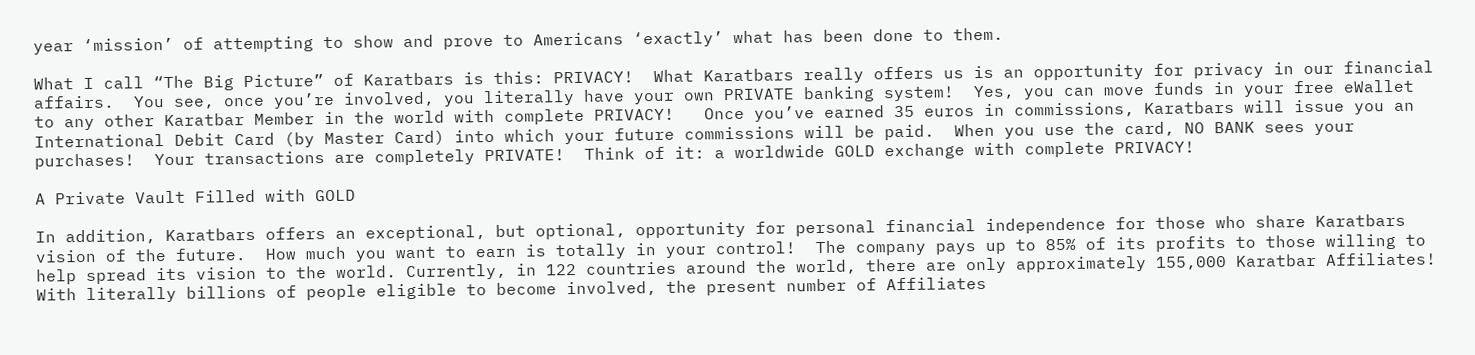year ‘mission’ of attempting to show and prove to Americans ‘exactly’ what has been done to them.

What I call “The Big Picture” of Karatbars is this: PRIVACY!  What Karatbars really offers us is an opportunity for privacy in our financial affairs.  You see, once you’re involved, you literally have your own PRIVATE banking system!  Yes, you can move funds in your free eWallet to any other Karatbar Member in the world with complete PRIVACY!   Once you’ve earned 35 euros in commissions, Karatbars will issue you an International Debit Card (by Master Card) into which your future commissions will be paid.  When you use the card, NO BANK sees your purchases!  Your transactions are completely PRIVATE!  Think of it: a worldwide GOLD exchange with complete PRIVACY!

A Private Vault Filled with GOLD

In addition, Karatbars offers an exceptional, but optional, opportunity for personal financial independence for those who share Karatbars vision of the future.  How much you want to earn is totally in your control!  The company pays up to 85% of its profits to those willing to help spread its vision to the world. Currently, in 122 countries around the world, there are only approximately 155,000 Karatbar Affiliates!  With literally billions of people eligible to become involved, the present number of Affiliates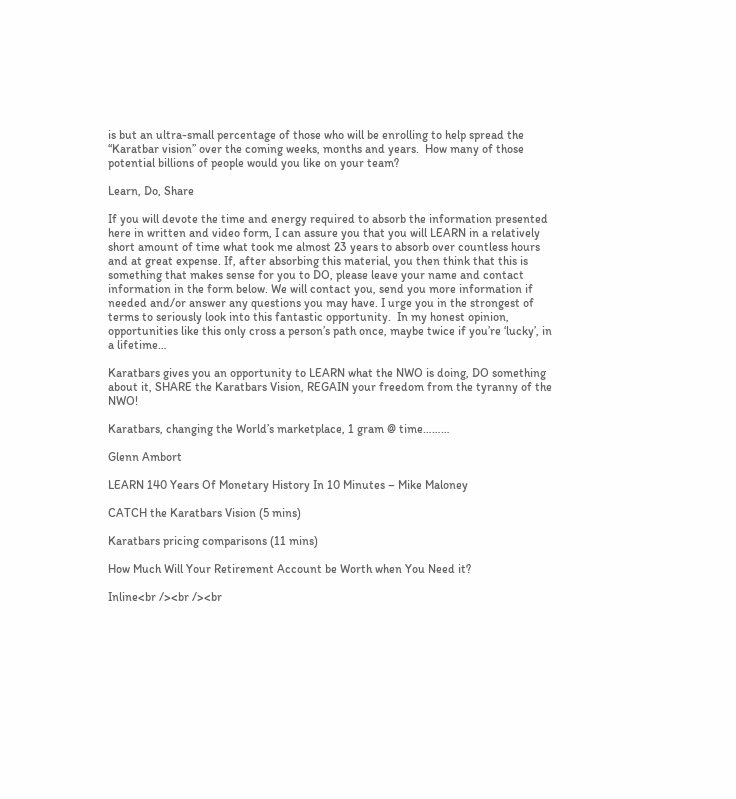is but an ultra-small percentage of those who will be enrolling to help spread the “Karatbar vision” over the coming weeks, months and years.  How many of those potential billions of people would you like on your team?

Learn, Do, Share

If you will devote the time and energy required to absorb the information presented here in written and video form, I can assure you that you will LEARN in a relatively short amount of time what took me almost 23 years to absorb over countless hours and at great expense. If, after absorbing this material, you then think that this is something that makes sense for you to DO, please leave your name and contact information in the form below. We will contact you, send you more information if needed and/or answer any questions you may have. I urge you in the strongest of terms to seriously look into this fantastic opportunity.  In my honest opinion, opportunities like this only cross a person’s path once, maybe twice if you’re ‘lucky’, in a lifetime…

Karatbars gives you an opportunity to LEARN what the NWO is doing, DO something about it, SHARE the Karatbars Vision, REGAIN your freedom from the tyranny of the NWO!

Karatbars, changing the World’s marketplace, 1 gram @ time………

Glenn Ambort

LEARN 140 Years Of Monetary History In 10 Minutes – Mike Maloney

CATCH the Karatbars Vision (5 mins)

Karatbars pricing comparisons (11 mins)

How Much Will Your Retirement Account be Worth when You Need it?

Inline<br /><br /><br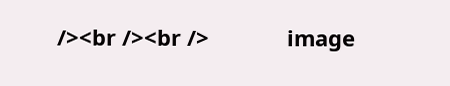/><br /><br />             image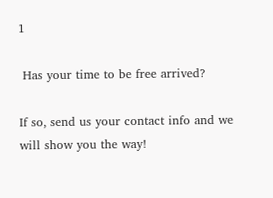1

 Has your time to be free arrived?

If so, send us your contact info and we will show you the way!